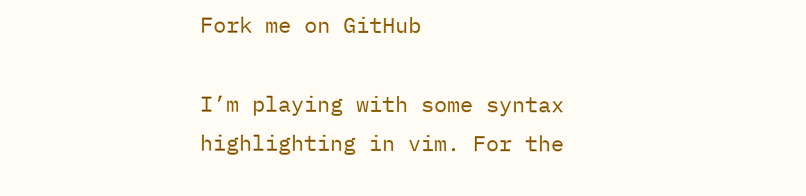Fork me on GitHub

I’m playing with some syntax highlighting in vim. For the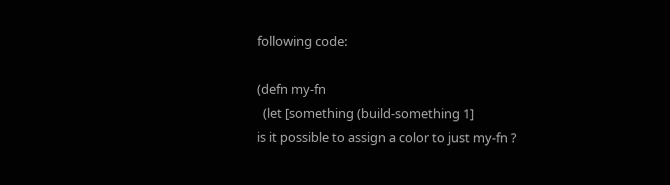following code:

(defn my-fn
  (let [something (build-something 1]
is it possible to assign a color to just my-fn ?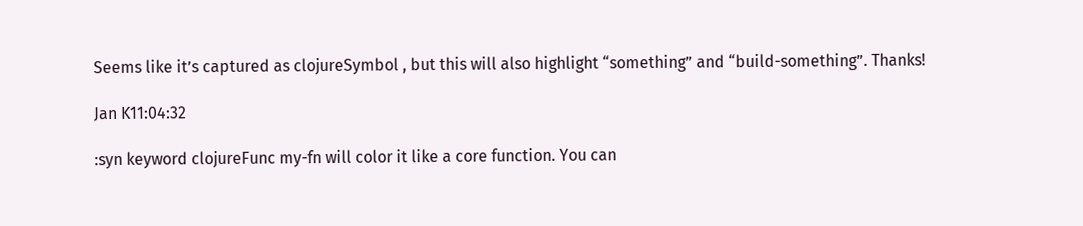Seems like it’s captured as clojureSymbol , but this will also highlight “something” and “build-something”. Thanks!

Jan K11:04:32

:syn keyword clojureFunc my-fn will color it like a core function. You can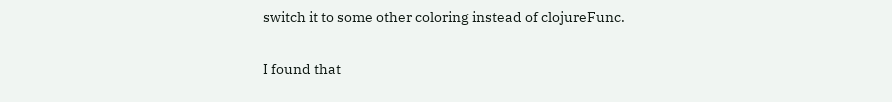switch it to some other coloring instead of clojureFunc.


I found that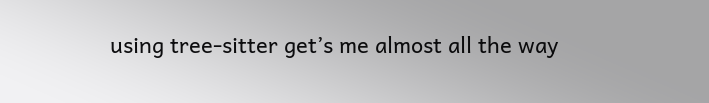using tree-sitter get’s me almost all the way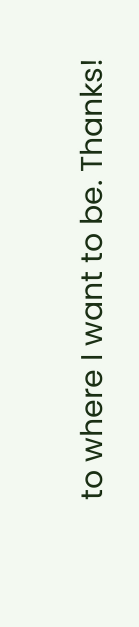to where I want to be. Thanks!